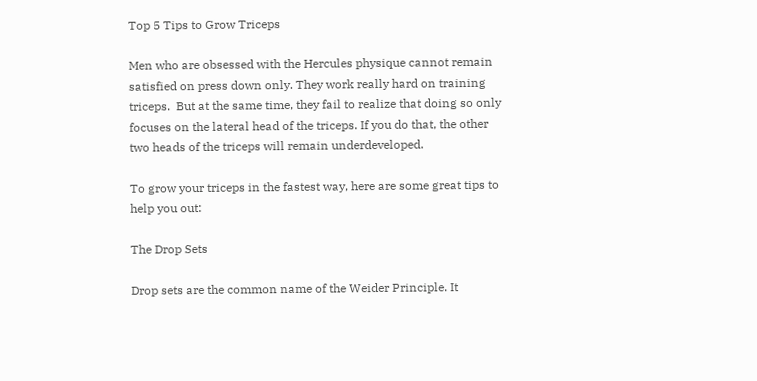Top 5 Tips to Grow Triceps

Men who are obsessed with the Hercules physique cannot remain satisfied on press down only. They work really hard on training triceps.  But at the same time, they fail to realize that doing so only focuses on the lateral head of the triceps. If you do that, the other two heads of the triceps will remain underdeveloped.

To grow your triceps in the fastest way, here are some great tips to help you out:

The Drop Sets

Drop sets are the common name of the Weider Principle. It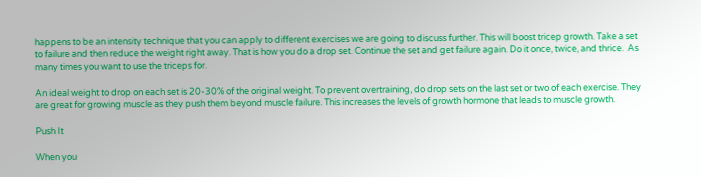happens to be an intensity technique that you can apply to different exercises we are going to discuss further. This will boost tricep growth. Take a set to failure and then reduce the weight right away. That is how you do a drop set. Continue the set and get failure again. Do it once, twice, and thrice.  As many times you want to use the triceps for.

An ideal weight to drop on each set is 20-30% of the original weight. To prevent overtraining, do drop sets on the last set or two of each exercise. They are great for growing muscle as they push them beyond muscle failure. This increases the levels of growth hormone that leads to muscle growth.

Push It

When you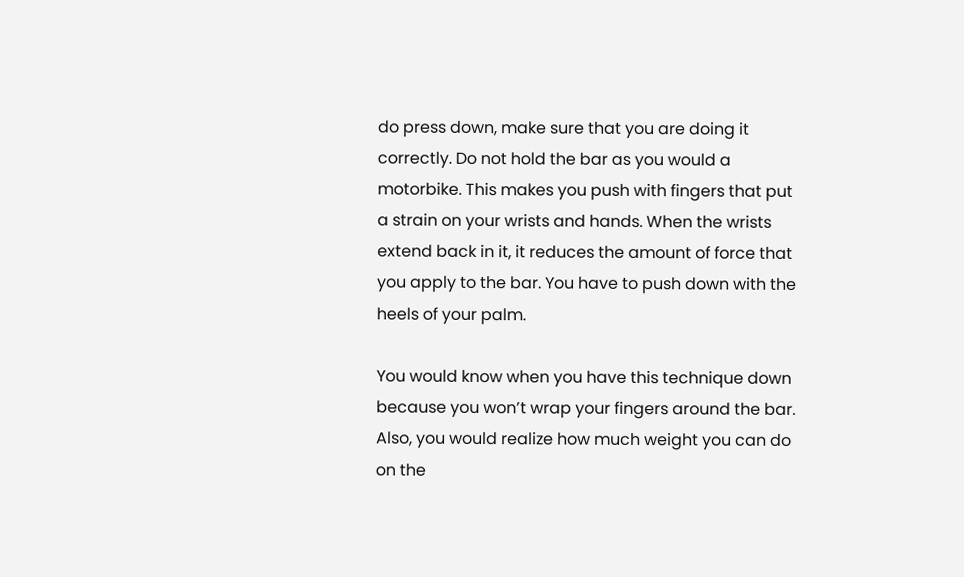do press down, make sure that you are doing it correctly. Do not hold the bar as you would a motorbike. This makes you push with fingers that put a strain on your wrists and hands. When the wrists extend back in it, it reduces the amount of force that you apply to the bar. You have to push down with the heels of your palm.

You would know when you have this technique down because you won’t wrap your fingers around the bar. Also, you would realize how much weight you can do on the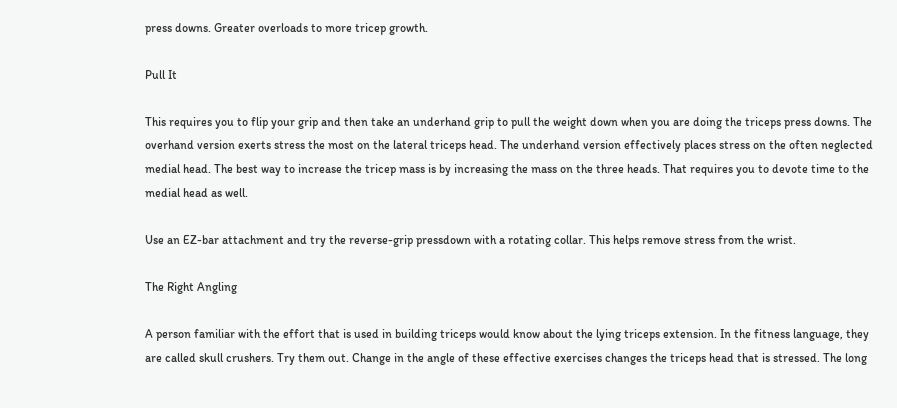press downs. Greater overloads to more tricep growth.

Pull It

This requires you to flip your grip and then take an underhand grip to pull the weight down when you are doing the triceps press downs. The overhand version exerts stress the most on the lateral triceps head. The underhand version effectively places stress on the often neglected medial head. The best way to increase the tricep mass is by increasing the mass on the three heads. That requires you to devote time to the medial head as well.

Use an EZ-bar attachment and try the reverse-grip pressdown with a rotating collar. This helps remove stress from the wrist.

The Right Angling

A person familiar with the effort that is used in building triceps would know about the lying triceps extension. In the fitness language, they are called skull crushers. Try them out. Change in the angle of these effective exercises changes the triceps head that is stressed. The long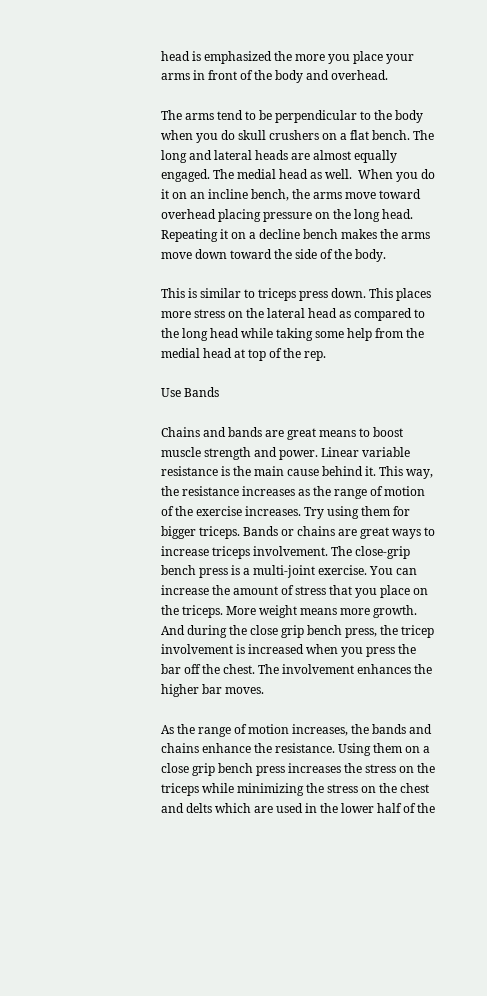head is emphasized the more you place your arms in front of the body and overhead.

The arms tend to be perpendicular to the body when you do skull crushers on a flat bench. The long and lateral heads are almost equally engaged. The medial head as well.  When you do it on an incline bench, the arms move toward overhead placing pressure on the long head. Repeating it on a decline bench makes the arms move down toward the side of the body.

This is similar to triceps press down. This places more stress on the lateral head as compared to the long head while taking some help from the medial head at top of the rep.

Use Bands

Chains and bands are great means to boost muscle strength and power. Linear variable resistance is the main cause behind it. This way, the resistance increases as the range of motion of the exercise increases. Try using them for bigger triceps. Bands or chains are great ways to increase triceps involvement. The close-grip bench press is a multi-joint exercise. You can increase the amount of stress that you place on the triceps. More weight means more growth. And during the close grip bench press, the tricep involvement is increased when you press the bar off the chest. The involvement enhances the higher bar moves.

As the range of motion increases, the bands and chains enhance the resistance. Using them on a close grip bench press increases the stress on the triceps while minimizing the stress on the chest and delts which are used in the lower half of the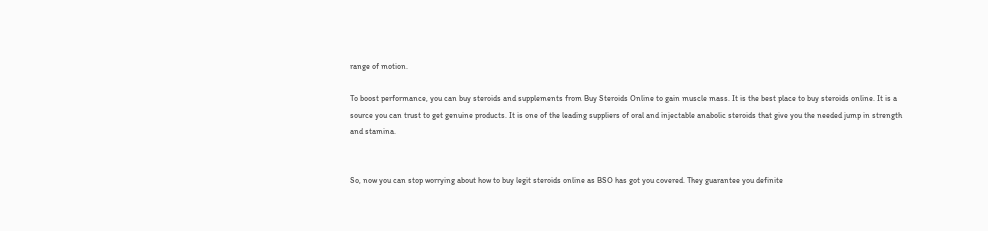range of motion.

To boost performance, you can buy steroids and supplements from Buy Steroids Online to gain muscle mass. It is the best place to buy steroids online. It is a source you can trust to get genuine products. It is one of the leading suppliers of oral and injectable anabolic steroids that give you the needed jump in strength and stamina.


So, now you can stop worrying about how to buy legit steroids online as BSO has got you covered. They guarantee you definite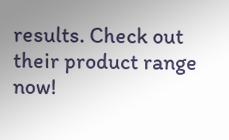results. Check out their product range now!